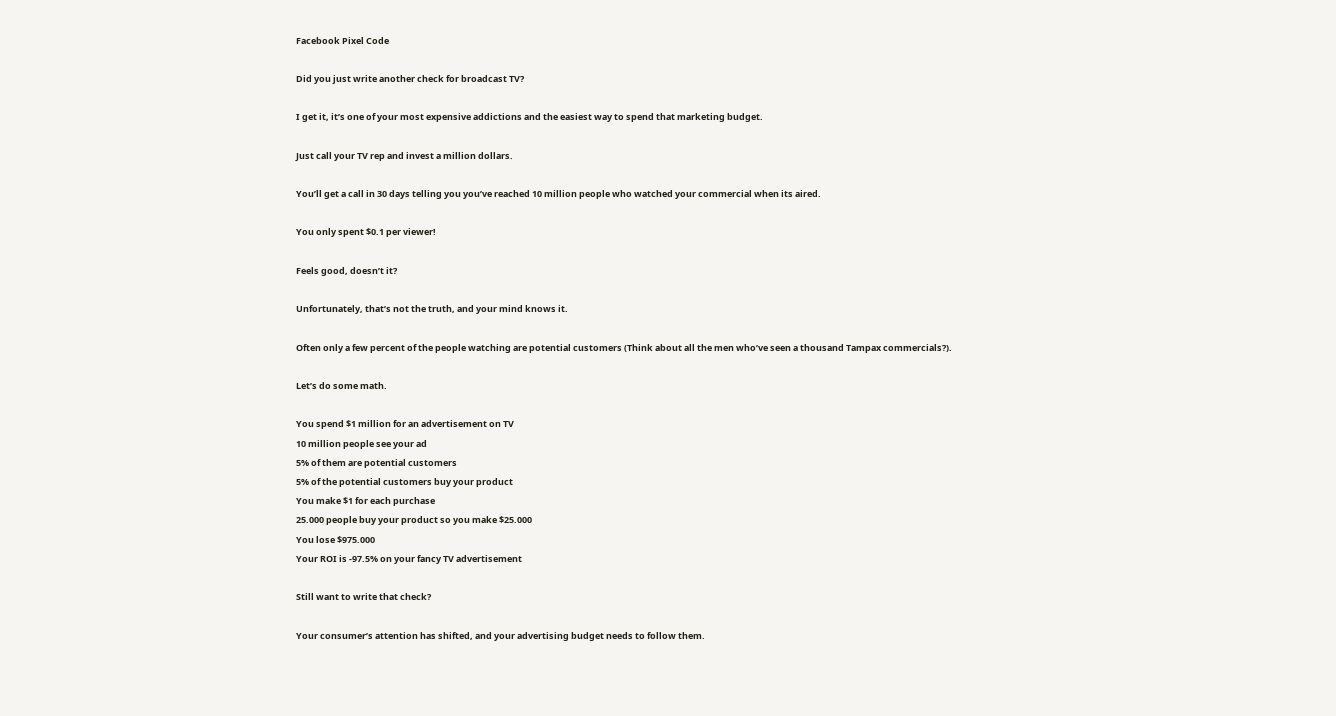Facebook Pixel Code

Did you just write another check for broadcast TV?

I get it, it’s one of your most expensive addictions and the easiest way to spend that marketing budget.

Just call your TV rep and invest a million dollars.

You’ll get a call in 30 days telling you you’ve reached 10 million people who watched your commercial when its aired.

You only spent $0.1 per viewer!

Feels good, doesn’t it?

Unfortunately, that’s not the truth, and your mind knows it.

Often only a few percent of the people watching are potential customers (Think about all the men who’ve seen a thousand Tampax commercials?).

Let’s do some math.

You spend $1 million for an advertisement on TV
10 million people see your ad
5% of them are potential customers
5% of the potential customers buy your product
You make $1 for each purchase
25.000 people buy your product so you make $25.000
You lose $975.000
Your ROI is -97.5% on your fancy TV advertisement

Still want to write that check?

Your consumer’s attention has shifted, and your advertising budget needs to follow them.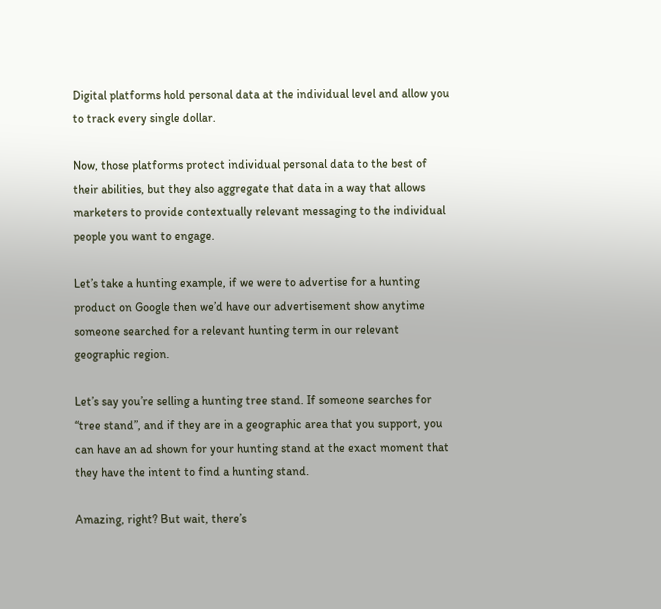Digital platforms hold personal data at the individual level and allow you to track every single dollar.

Now, those platforms protect individual personal data to the best of their abilities, but they also aggregate that data in a way that allows marketers to provide contextually relevant messaging to the individual people you want to engage.

Let’s take a hunting example, if we were to advertise for a hunting product on Google then we’d have our advertisement show anytime someone searched for a relevant hunting term in our relevant geographic region.

Let’s say you’re selling a hunting tree stand. If someone searches for “tree stand”, and if they are in a geographic area that you support, you can have an ad shown for your hunting stand at the exact moment that they have the intent to find a hunting stand.

Amazing, right? But wait, there’s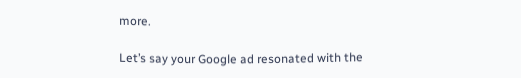more.

Let’s say your Google ad resonated with the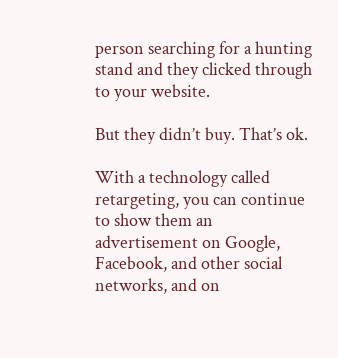person searching for a hunting stand and they clicked through to your website.

But they didn’t buy. That’s ok.

With a technology called retargeting, you can continue to show them an advertisement on Google, Facebook, and other social networks, and on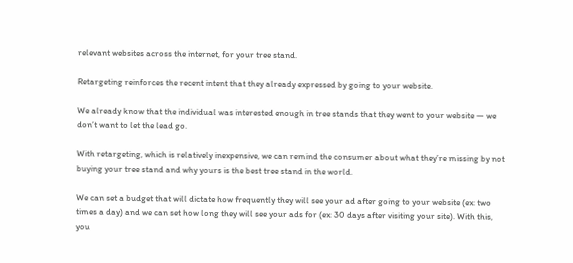relevant websites across the internet, for your tree stand.

Retargeting reinforces the recent intent that they already expressed by going to your website.

We already know that the individual was interested enough in tree stands that they went to your website — we don’t want to let the lead go.

With retargeting, which is relatively inexpensive, we can remind the consumer about what they’re missing by not buying your tree stand and why yours is the best tree stand in the world.

We can set a budget that will dictate how frequently they will see your ad after going to your website (ex: two times a day) and we can set how long they will see your ads for (ex: 30 days after visiting your site). With this, you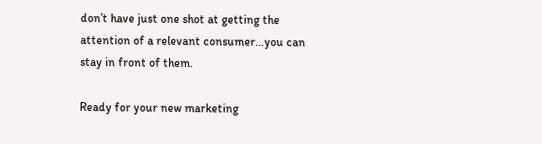don’t have just one shot at getting the attention of a relevant consumer…you can stay in front of them.

Ready for your new marketing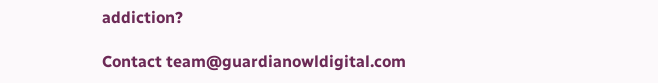addiction?

Contact team@guardianowldigital.com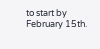to start by February 15th.